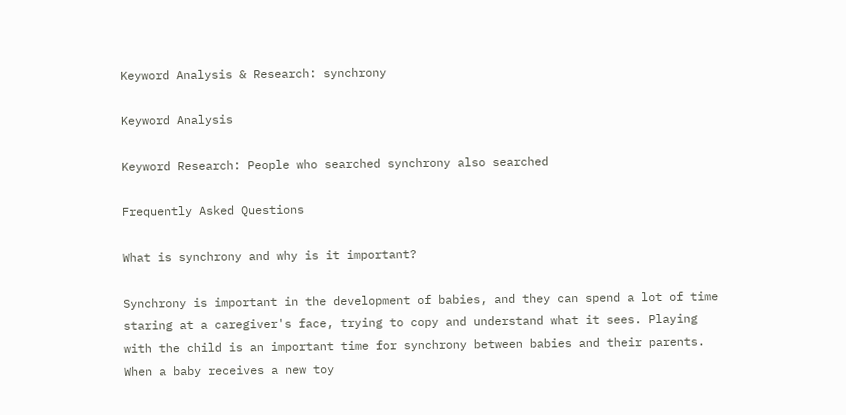Keyword Analysis & Research: synchrony

Keyword Analysis

Keyword Research: People who searched synchrony also searched

Frequently Asked Questions

What is synchrony and why is it important?

Synchrony is important in the development of babies, and they can spend a lot of time staring at a caregiver's face, trying to copy and understand what it sees. Playing with the child is an important time for synchrony between babies and their parents. When a baby receives a new toy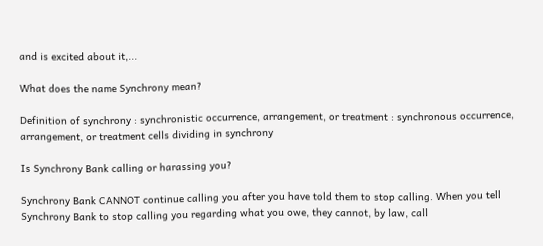and is excited about it,...

What does the name Synchrony mean?

Definition of synchrony : synchronistic occurrence, arrangement, or treatment : synchronous occurrence, arrangement, or treatment cells dividing in synchrony

Is Synchrony Bank calling or harassing you?

Synchrony Bank CANNOT continue calling you after you have told them to stop calling. When you tell Synchrony Bank to stop calling you regarding what you owe, they cannot, by law, call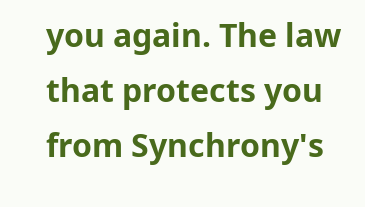you again. The law that protects you from Synchrony's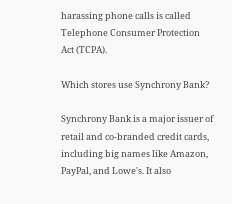harassing phone calls is called Telephone Consumer Protection Act (TCPA).

Which stores use Synchrony Bank?

Synchrony Bank is a major issuer of retail and co-branded credit cards, including big names like Amazon, PayPal, and Lowe's. It also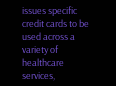issues specific credit cards to be used across a variety of healthcare services,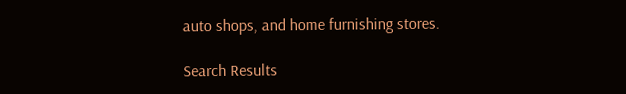auto shops, and home furnishing stores.

Search Results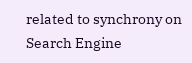related to synchrony on Search Engine